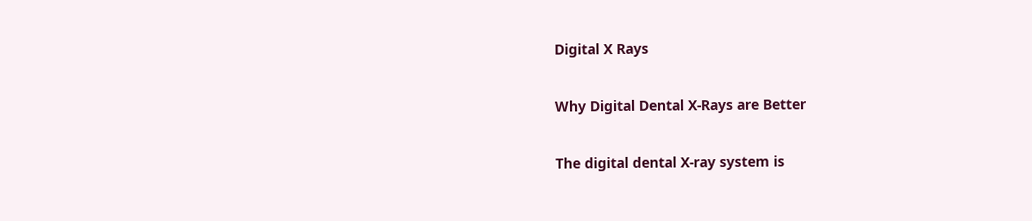Digital X Rays

Why Digital Dental X-Rays are Better

The digital dental X-ray system is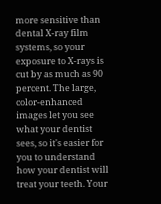more sensitive than dental X-ray film systems, so your exposure to X-rays is cut by as much as 90 percent. The large, color-enhanced images let you see what your dentist sees, so it's easier for you to understand how your dentist will treat your teeth. Your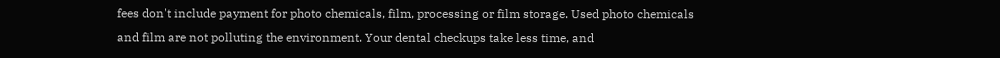fees don't include payment for photo chemicals, film, processing or film storage. Used photo chemicals and film are not polluting the environment. Your dental checkups take less time, and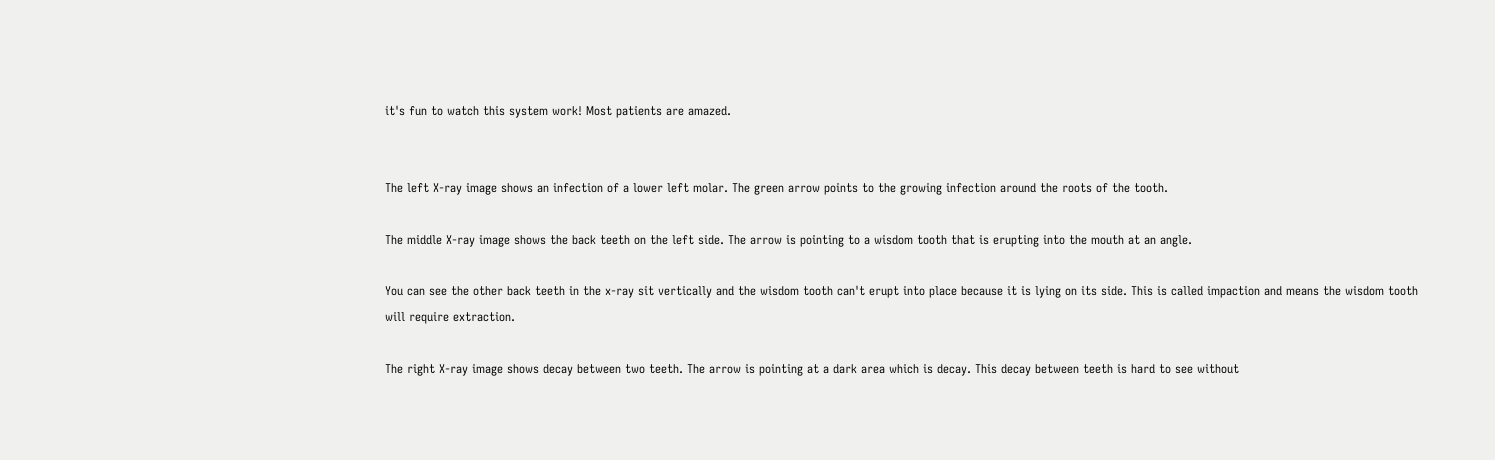it's fun to watch this system work! Most patients are amazed.


The left X-ray image shows an infection of a lower left molar. The green arrow points to the growing infection around the roots of the tooth.

The middle X-ray image shows the back teeth on the left side. The arrow is pointing to a wisdom tooth that is erupting into the mouth at an angle.

You can see the other back teeth in the x-ray sit vertically and the wisdom tooth can't erupt into place because it is lying on its side. This is called impaction and means the wisdom tooth will require extraction.

The right X-ray image shows decay between two teeth. The arrow is pointing at a dark area which is decay. This decay between teeth is hard to see without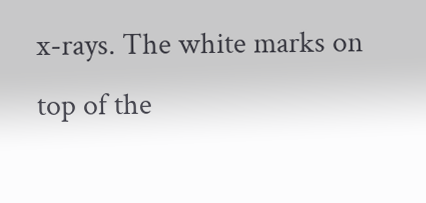x-rays. The white marks on top of the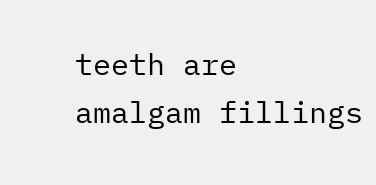teeth are amalgam fillings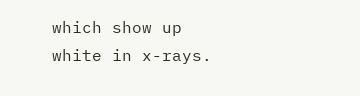which show up white in x-rays.